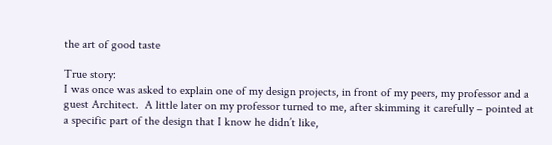the art of good taste

True story:
I was once was asked to explain one of my design projects, in front of my peers, my professor and a guest Architect.  A little later on my professor turned to me, after skimming it carefully – pointed at a specific part of the design that I know he didn’t like,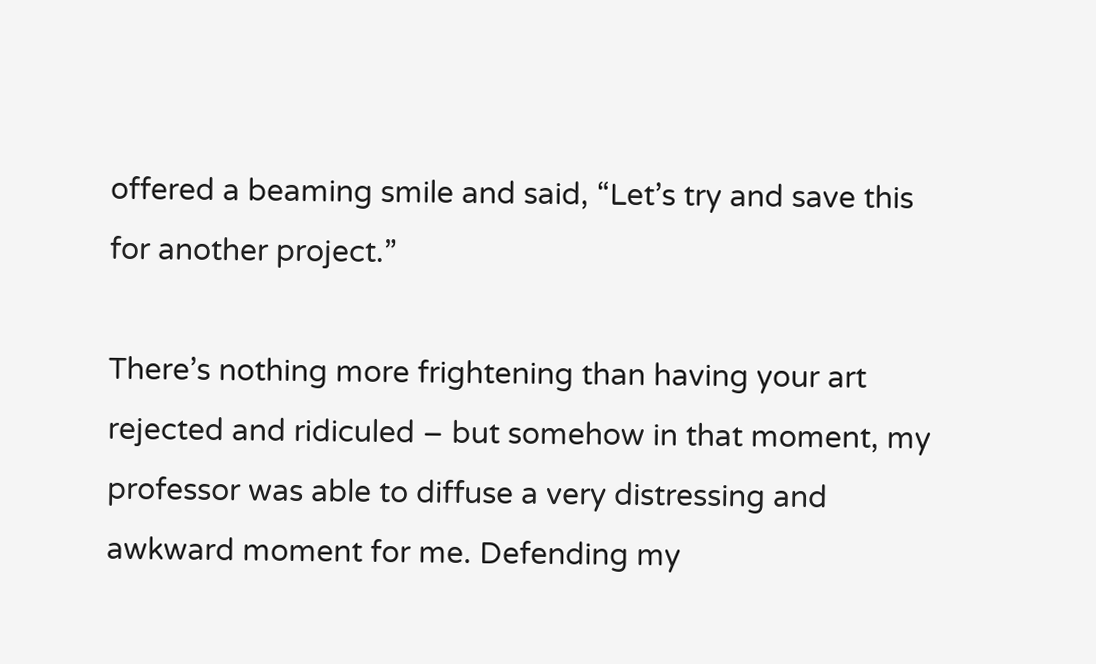offered a beaming smile and said, “Let’s try and save this for another project.”

There’s nothing more frightening than having your art rejected and ridiculed – but somehow in that moment, my professor was able to diffuse a very distressing and awkward moment for me. Defending my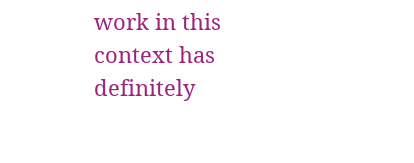work in this context has definitely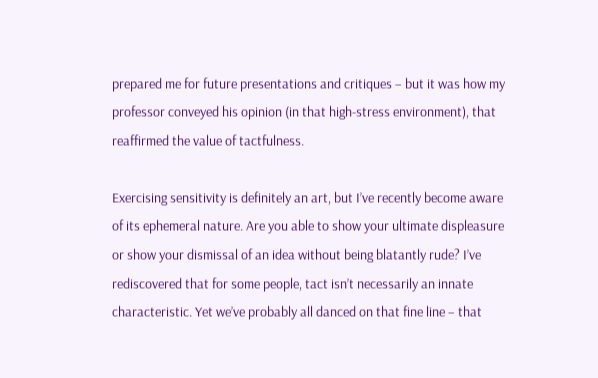prepared me for future presentations and critiques – but it was how my professor conveyed his opinion (in that high-stress environment), that reaffirmed the value of tactfulness.

Exercising sensitivity is definitely an art, but I’ve recently become aware of its ephemeral nature. Are you able to show your ultimate displeasure or show your dismissal of an idea without being blatantly rude? I’ve rediscovered that for some people, tact isn’t necessarily an innate characteristic. Yet we’ve probably all danced on that fine line – that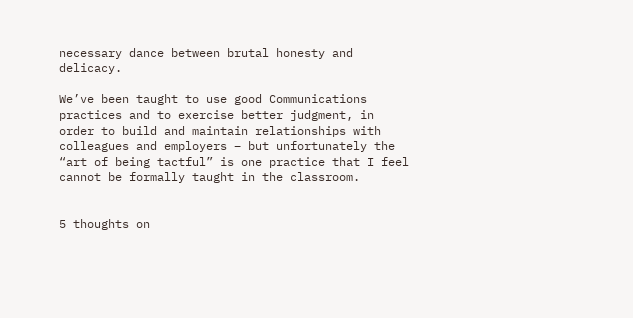necessary dance between brutal honesty and delicacy.

We’ve been taught to use good Communications practices and to exercise better judgment, in order to build and maintain relationships with colleagues and employers – but unfortunately the “art of being tactful” is one practice that I feel cannot be formally taught in the classroom.


5 thoughts on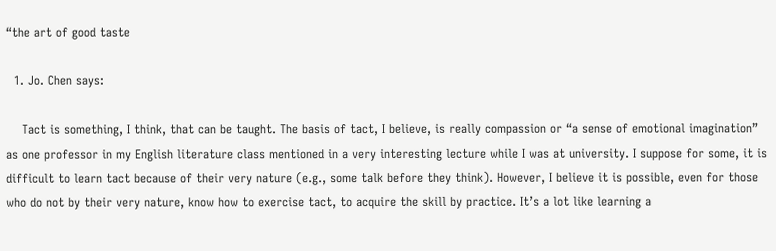“the art of good taste

  1. Jo. Chen says:

    Tact is something, I think, that can be taught. The basis of tact, I believe, is really compassion or “a sense of emotional imagination” as one professor in my English literature class mentioned in a very interesting lecture while I was at university. I suppose for some, it is difficult to learn tact because of their very nature (e.g., some talk before they think). However, I believe it is possible, even for those who do not by their very nature, know how to exercise tact, to acquire the skill by practice. It’s a lot like learning a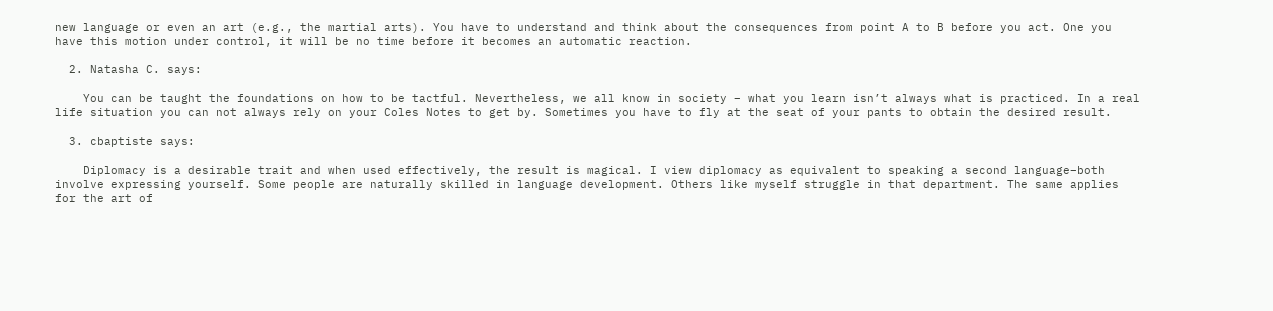new language or even an art (e.g., the martial arts). You have to understand and think about the consequences from point A to B before you act. One you have this motion under control, it will be no time before it becomes an automatic reaction.

  2. Natasha C. says:

    You can be taught the foundations on how to be tactful. Nevertheless, we all know in society – what you learn isn’t always what is practiced. In a real life situation you can not always rely on your Coles Notes to get by. Sometimes you have to fly at the seat of your pants to obtain the desired result.

  3. cbaptiste says:

    Diplomacy is a desirable trait and when used effectively, the result is magical. I view diplomacy as equivalent to speaking a second language–both involve expressing yourself. Some people are naturally skilled in language development. Others like myself struggle in that department. The same applies for the art of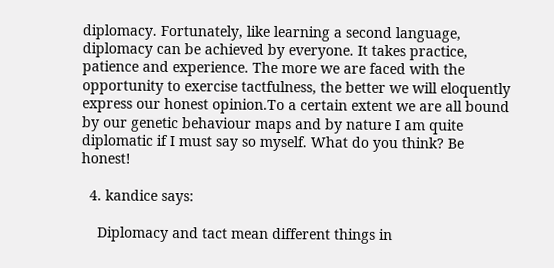diplomacy. Fortunately, like learning a second language, diplomacy can be achieved by everyone. It takes practice, patience and experience. The more we are faced with the opportunity to exercise tactfulness, the better we will eloquently express our honest opinion.To a certain extent we are all bound by our genetic behaviour maps and by nature I am quite diplomatic if I must say so myself. What do you think? Be honest!

  4. kandice says:

    Diplomacy and tact mean different things in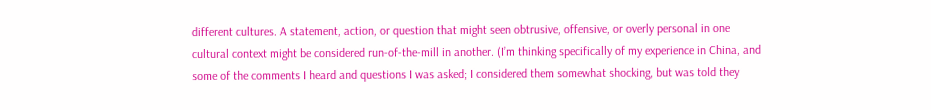different cultures. A statement, action, or question that might seen obtrusive, offensive, or overly personal in one cultural context might be considered run-of-the-mill in another. (I’m thinking specifically of my experience in China, and some of the comments I heard and questions I was asked; I considered them somewhat shocking, but was told they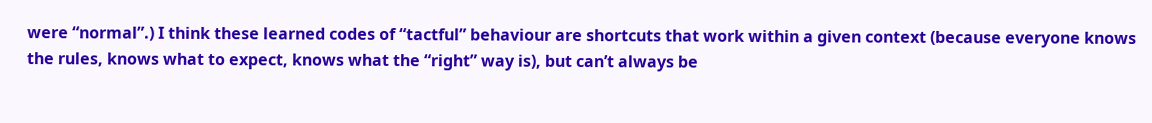were “normal”.) I think these learned codes of “tactful” behaviour are shortcuts that work within a given context (because everyone knows the rules, knows what to expect, knows what the “right” way is), but can’t always be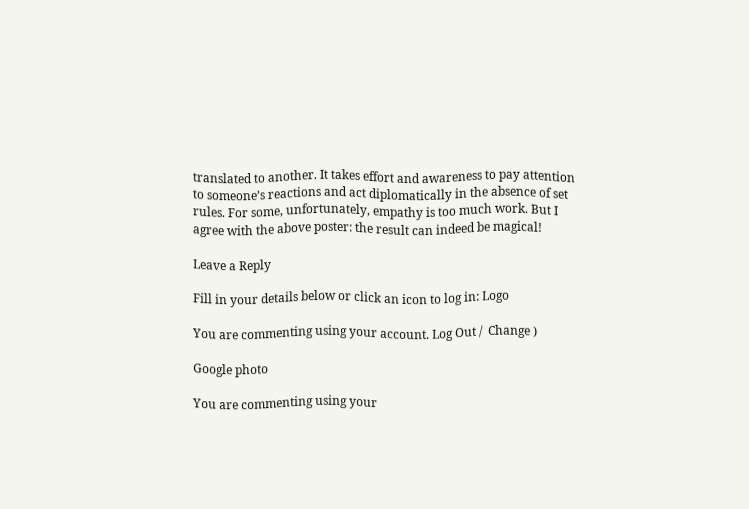translated to another. It takes effort and awareness to pay attention to someone’s reactions and act diplomatically in the absence of set rules. For some, unfortunately, empathy is too much work. But I agree with the above poster: the result can indeed be magical!

Leave a Reply

Fill in your details below or click an icon to log in: Logo

You are commenting using your account. Log Out /  Change )

Google photo

You are commenting using your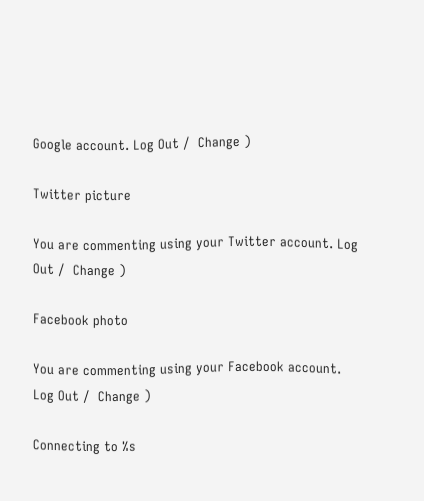Google account. Log Out /  Change )

Twitter picture

You are commenting using your Twitter account. Log Out /  Change )

Facebook photo

You are commenting using your Facebook account. Log Out /  Change )

Connecting to %s